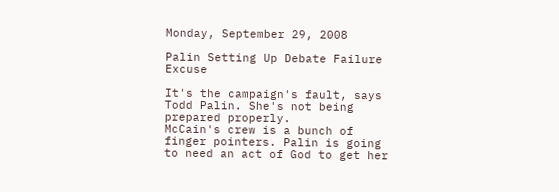Monday, September 29, 2008

Palin Setting Up Debate Failure Excuse

It's the campaign's fault, says Todd Palin. She's not being prepared properly.
McCain's crew is a bunch of finger pointers. Palin is going to need an act of God to get her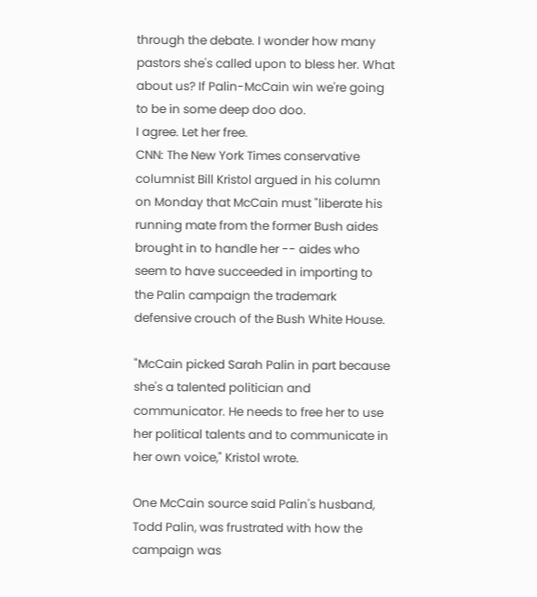through the debate. I wonder how many pastors she's called upon to bless her. What about us? If Palin-McCain win we're going to be in some deep doo doo.
I agree. Let her free.
CNN: The New York Times conservative columnist Bill Kristol argued in his column on Monday that McCain must "liberate his running mate from the former Bush aides brought in to handle her -- aides who seem to have succeeded in importing to the Palin campaign the trademark defensive crouch of the Bush White House.

"McCain picked Sarah Palin in part because she's a talented politician and communicator. He needs to free her to use her political talents and to communicate in her own voice," Kristol wrote.

One McCain source said Palin's husband, Todd Palin, was frustrated with how the campaign was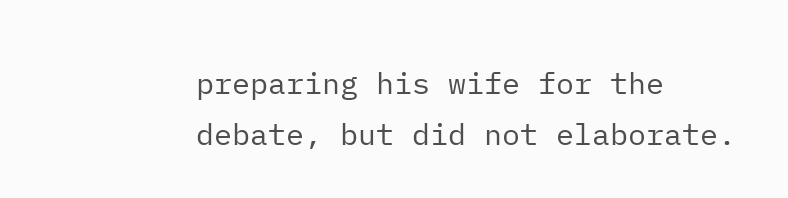preparing his wife for the debate, but did not elaborate.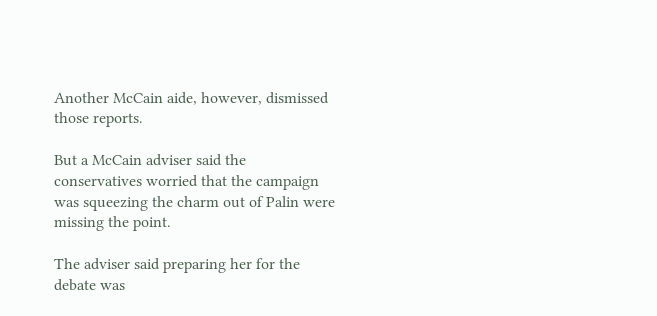Another McCain aide, however, dismissed those reports.

But a McCain adviser said the conservatives worried that the campaign was squeezing the charm out of Palin were missing the point.

The adviser said preparing her for the debate was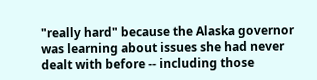"really hard" because the Alaska governor was learning about issues she had never dealt with before -- including those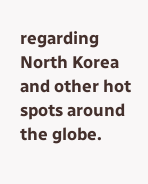regarding North Korea and other hot spots around the globe.